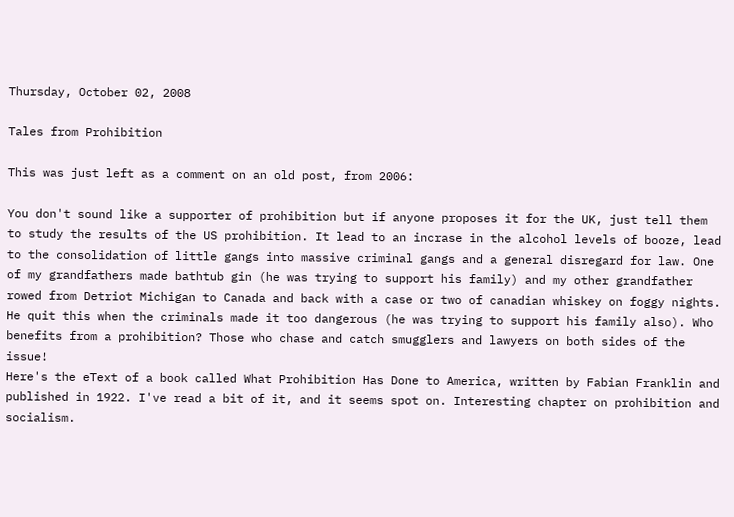Thursday, October 02, 2008

Tales from Prohibition

This was just left as a comment on an old post, from 2006:

You don't sound like a supporter of prohibition but if anyone proposes it for the UK, just tell them to study the results of the US prohibition. It lead to an incrase in the alcohol levels of booze, lead to the consolidation of little gangs into massive criminal gangs and a general disregard for law. One of my grandfathers made bathtub gin (he was trying to support his family) and my other grandfather rowed from Detriot Michigan to Canada and back with a case or two of canadian whiskey on foggy nights. He quit this when the criminals made it too dangerous (he was trying to support his family also). Who benefits from a prohibition? Those who chase and catch smugglers and lawyers on both sides of the issue!
Here's the eText of a book called What Prohibition Has Done to America, written by Fabian Franklin and published in 1922. I've read a bit of it, and it seems spot on. Interesting chapter on prohibition and socialism.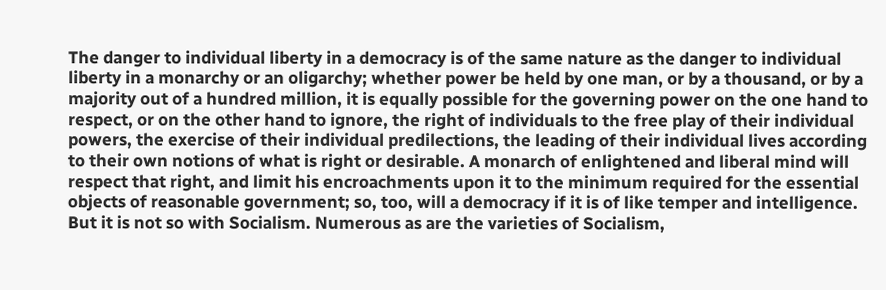The danger to individual liberty in a democracy is of the same nature as the danger to individual liberty in a monarchy or an oligarchy; whether power be held by one man, or by a thousand, or by a majority out of a hundred million, it is equally possible for the governing power on the one hand to respect, or on the other hand to ignore, the right of individuals to the free play of their individual powers, the exercise of their individual predilections, the leading of their individual lives according to their own notions of what is right or desirable. A monarch of enlightened and liberal mind will respect that right, and limit his encroachments upon it to the minimum required for the essential objects of reasonable government; so, too, will a democracy if it is of like temper and intelligence. But it is not so with Socialism. Numerous as are the varieties of Socialism,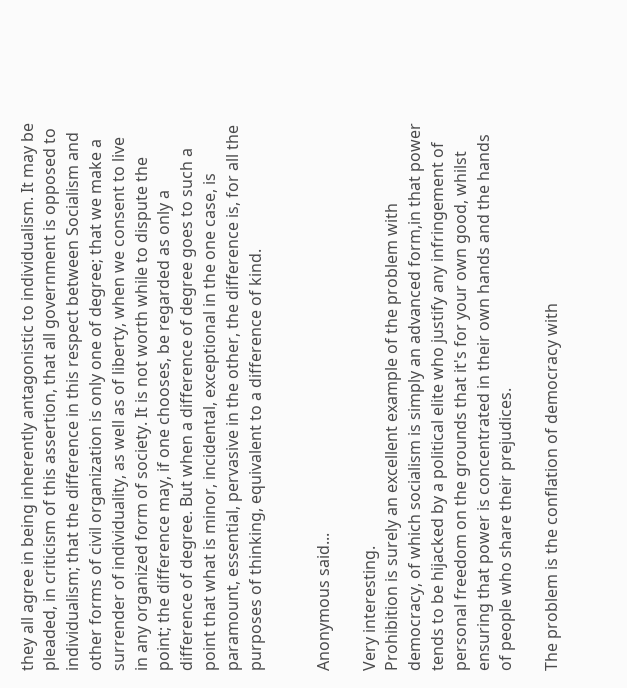they all agree in being inherently antagonistic to individualism. It may be pleaded, in criticism of this assertion, that all government is opposed to individualism; that the difference in this respect between Socialism and other forms of civil organization is only one of degree; that we make a surrender of individuality, as well as of liberty, when we consent to live in any organized form of society. It is not worth while to dispute the point; the difference may, if one chooses, be regarded as only a difference of degree. But when a difference of degree goes to such a point that what is minor, incidental, exceptional in the one case, is paramount, essential, pervasive in the other, the difference is, for all the purposes of thinking, equivalent to a difference of kind.


Anonymous said...

Very interesting.
Prohibition is surely an excellent example of the problem with democracy, of which socialism is simply an advanced form,in that power tends to be hijacked by a political elite who justify any infringement of personal freedom on the grounds that it's for your own good, whilst ensuring that power is concentrated in their own hands and the hands of people who share their prejudices.

The problem is the conflation of democracy with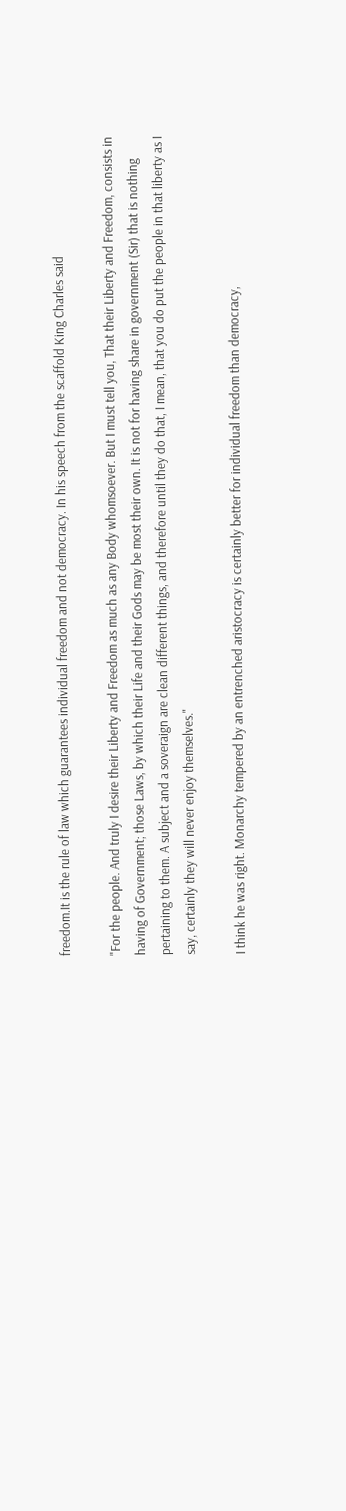freedom.It is the rule of law which guarantees individual freedom and not democracy. In his speech from the scaffold King Charles said

"For the people. And truly I desire their Liberty and Freedom as much as any Body whomsoever. But I must tell you, That their Liberty and Freedom, consists in having of Government; those Laws, by which their Life and their Gods may be most their own. It is not for having share in government (Sir) that is nothing pertaining to them. A subject and a soveraign are clean different things, and therefore until they do that, I mean, that you do put the people in that liberty as I say, certainly they will never enjoy themselves."

I think he was right. Monarchy tempered by an entrenched aristocracy is certainly better for individual freedom than democracy,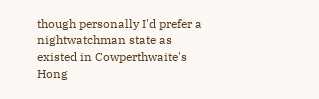though personally I'd prefer a nightwatchman state as existed in Cowperthwaite's Hong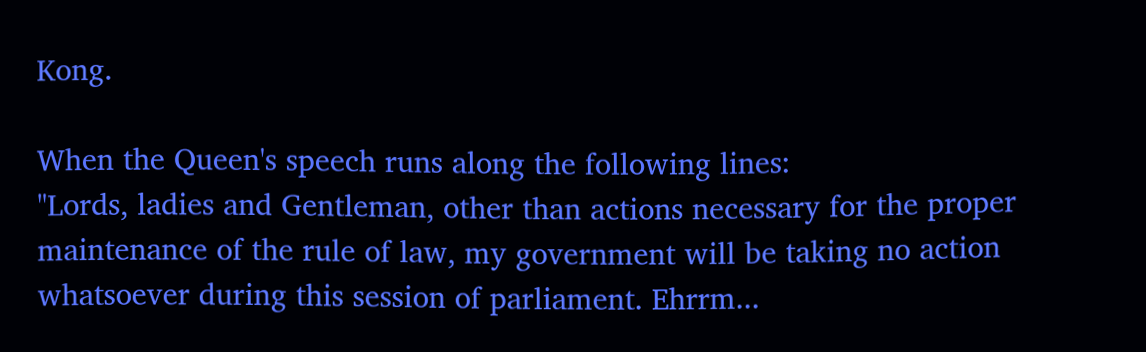Kong.

When the Queen's speech runs along the following lines:
"Lords, ladies and Gentleman, other than actions necessary for the proper maintenance of the rule of law, my government will be taking no action whatsoever during this session of parliament. Ehrrm...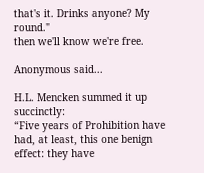that's it. Drinks anyone? My round."
then we'll know we're free.

Anonymous said...

H.L. Mencken summed it up succinctly:
“Five years of Prohibition have had, at least, this one benign effect: they have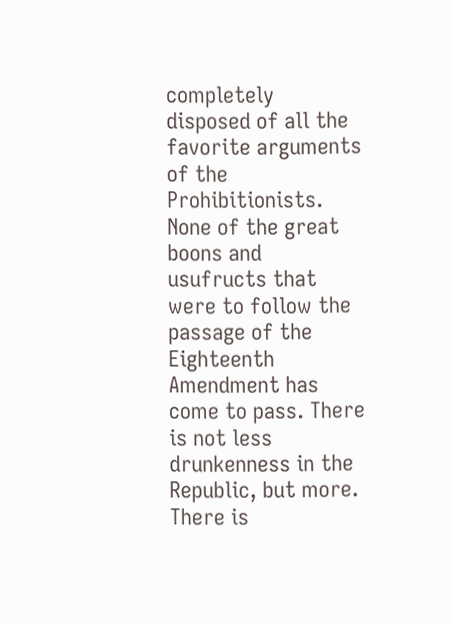completely disposed of all the favorite arguments of the Prohibitionists. None of the great boons and usufructs that were to follow the passage of the Eighteenth Amendment has come to pass. There is not less drunkenness in the Republic, but more. There is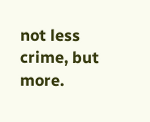not less crime, but more.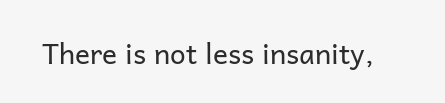There is not less insanity,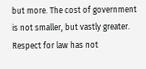but more. The cost of government is not smaller, but vastly greater. Respect for law has not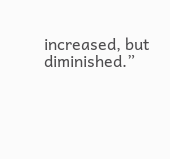increased, but diminished.”